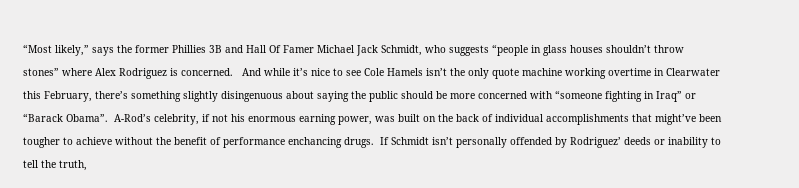“Most likely,” says the former Phillies 3B and Hall Of Famer Michael Jack Schmidt, who suggests “people in glass houses shouldn’t throw stones” where Alex Rodriguez is concerned.   And while it’s nice to see Cole Hamels isn’t the only quote machine working overtime in Clearwater this February, there’s something slightly disingenuous about saying the public should be more concerned with “someone fighting in Iraq” or “Barack Obama”.  A-Rod’s celebrity, if not his enormous earning power, was built on the back of individual accomplishments that might’ve been tougher to achieve without the benefit of performance enchancing drugs.  If Schmidt isn’t personally offended by Rodriguez’ deeds or inability to tell the truth,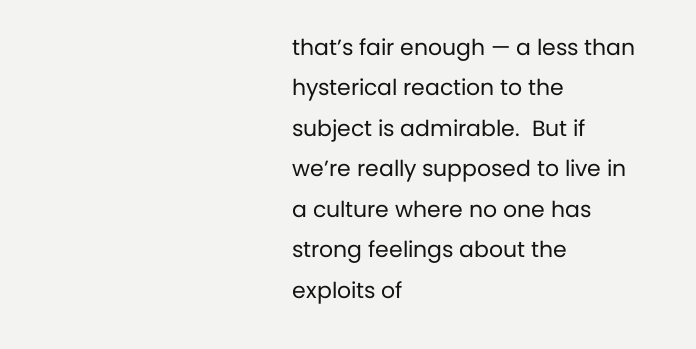that’s fair enough — a less than hysterical reaction to the subject is admirable.  But if we’re really supposed to live in a culture where no one has strong feelings about the exploits of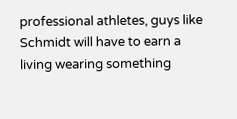professional athletes, guys like Schmidt will have to earn a living wearing something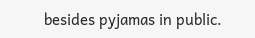besides pyjamas in public.